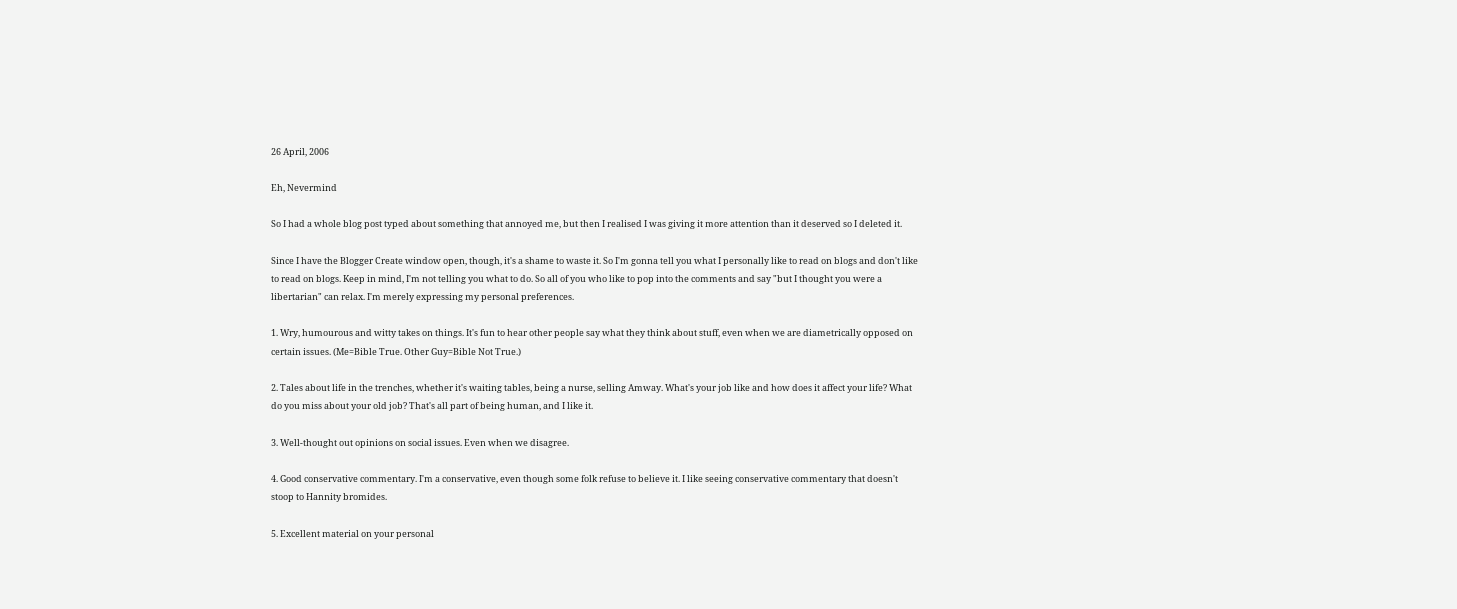26 April, 2006

Eh, Nevermind

So I had a whole blog post typed about something that annoyed me, but then I realised I was giving it more attention than it deserved so I deleted it.

Since I have the Blogger Create window open, though, it's a shame to waste it. So I'm gonna tell you what I personally like to read on blogs and don't like to read on blogs. Keep in mind, I'm not telling you what to do. So all of you who like to pop into the comments and say "but I thought you were a libertarian" can relax. I'm merely expressing my personal preferences.

1. Wry, humourous and witty takes on things. It's fun to hear other people say what they think about stuff, even when we are diametrically opposed on certain issues. (Me=Bible True. Other Guy=Bible Not True.)

2. Tales about life in the trenches, whether it's waiting tables, being a nurse, selling Amway. What's your job like and how does it affect your life? What do you miss about your old job? That's all part of being human, and I like it.

3. Well-thought out opinions on social issues. Even when we disagree.

4. Good conservative commentary. I'm a conservative, even though some folk refuse to believe it. I like seeing conservative commentary that doesn't stoop to Hannity bromides.

5. Excellent material on your personal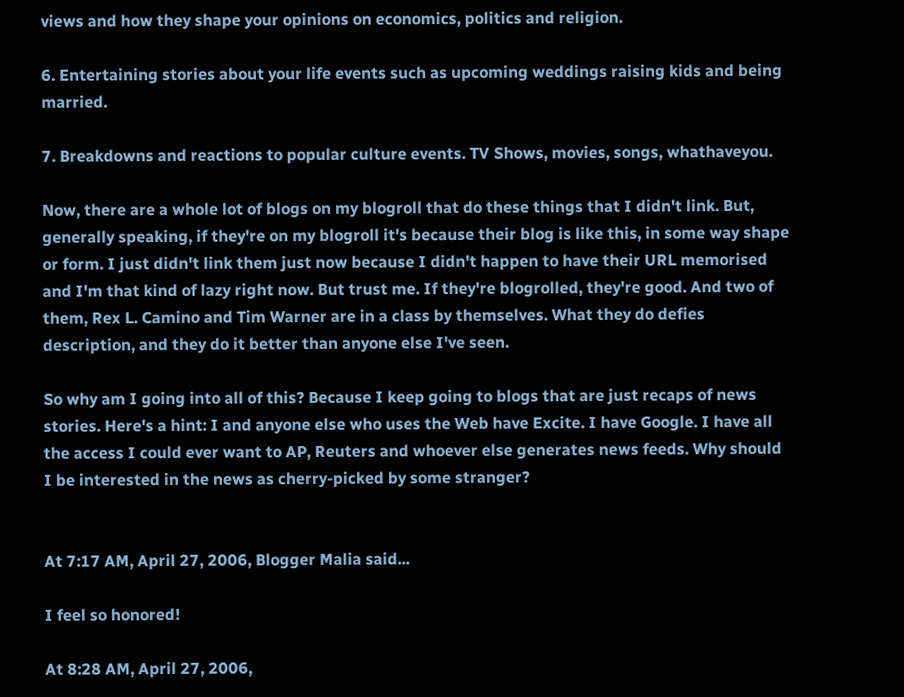views and how they shape your opinions on economics, politics and religion.

6. Entertaining stories about your life events such as upcoming weddings raising kids and being married.

7. Breakdowns and reactions to popular culture events. TV Shows, movies, songs, whathaveyou.

Now, there are a whole lot of blogs on my blogroll that do these things that I didn't link. But, generally speaking, if they're on my blogroll it's because their blog is like this, in some way shape or form. I just didn't link them just now because I didn't happen to have their URL memorised and I'm that kind of lazy right now. But trust me. If they're blogrolled, they're good. And two of them, Rex L. Camino and Tim Warner are in a class by themselves. What they do defies description, and they do it better than anyone else I've seen.

So why am I going into all of this? Because I keep going to blogs that are just recaps of news stories. Here's a hint: I and anyone else who uses the Web have Excite. I have Google. I have all the access I could ever want to AP, Reuters and whoever else generates news feeds. Why should I be interested in the news as cherry-picked by some stranger?


At 7:17 AM, April 27, 2006, Blogger Malia said...

I feel so honored!

At 8:28 AM, April 27, 2006,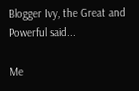Blogger Ivy, the Great and Powerful said...

Me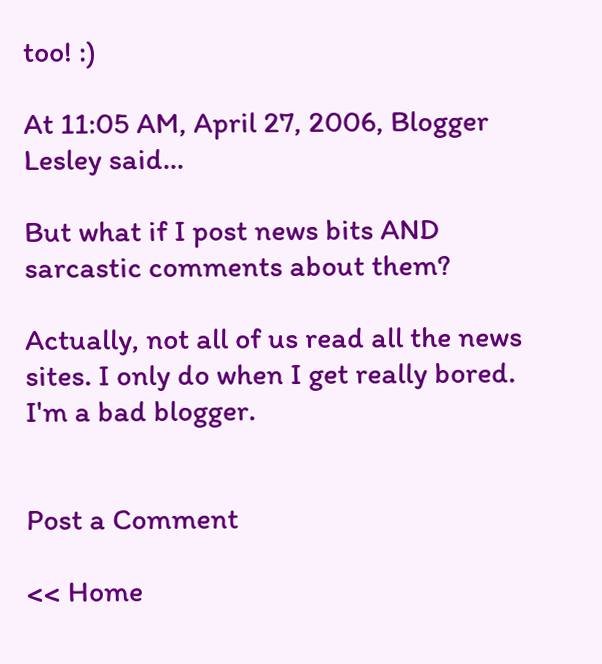too! :)

At 11:05 AM, April 27, 2006, Blogger Lesley said...

But what if I post news bits AND sarcastic comments about them?

Actually, not all of us read all the news sites. I only do when I get really bored. I'm a bad blogger.


Post a Comment

<< Home